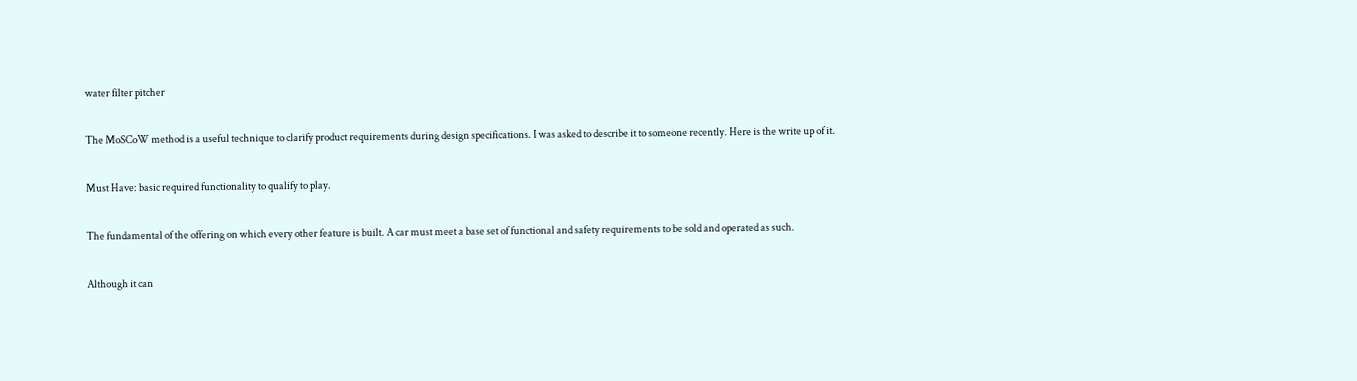water filter pitcher

The MoSCoW method is a useful technique to clarify product requirements during design specifications. I was asked to describe it to someone recently. Here is the write up of it.

Must Have: basic required functionality to qualify to play.

The fundamental of the offering on which every other feature is built. A car must meet a base set of functional and safety requirements to be sold and operated as such.

Although it can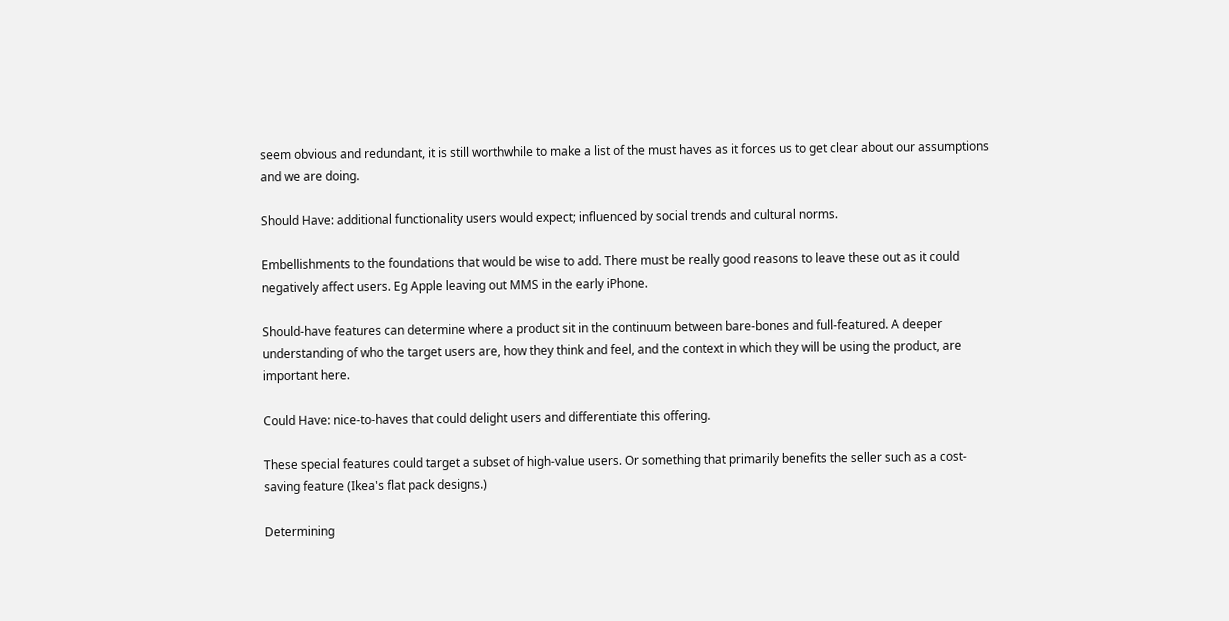seem obvious and redundant, it is still worthwhile to make a list of the must haves as it forces us to get clear about our assumptions and we are doing.

Should Have: additional functionality users would expect; influenced by social trends and cultural norms.

Embellishments to the foundations that would be wise to add. There must be really good reasons to leave these out as it could negatively affect users. Eg Apple leaving out MMS in the early iPhone.

Should-have features can determine where a product sit in the continuum between bare-bones and full-featured. A deeper understanding of who the target users are, how they think and feel, and the context in which they will be using the product, are important here.

Could Have: nice-to-haves that could delight users and differentiate this offering.

These special features could target a subset of high-value users. Or something that primarily benefits the seller such as a cost-saving feature (Ikea's flat pack designs.)

Determining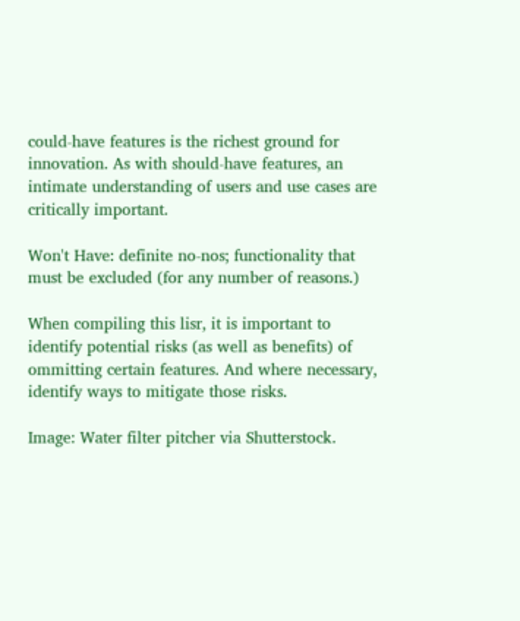could-have features is the richest ground for innovation. As with should-have features, an intimate understanding of users and use cases are critically important.

Won't Have: definite no-nos; functionality that must be excluded (for any number of reasons.)

When compiling this lisr, it is important to identify potential risks (as well as benefits) of ommitting certain features. And where necessary, identify ways to mitigate those risks.

Image: Water filter pitcher via Shutterstock.